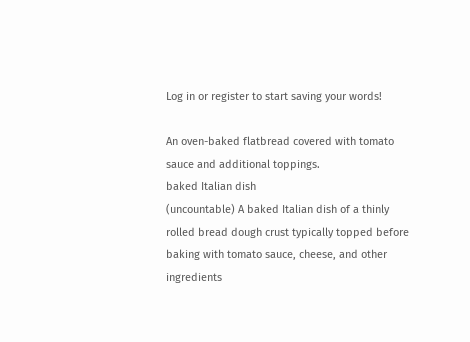Log in or register to start saving your words!

An oven-baked flatbread covered with tomato sauce and additional toppings.
baked Italian dish
(uncountable) A baked Italian dish of a thinly rolled bread dough crust typically topped before baking with tomato sauce, cheese, and other ingredients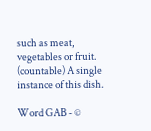such as meat, vegetables or fruit.
(countable) A single instance of this dish.

Word GAB - ©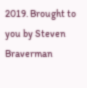2019. Brought to you by Steven Braverman